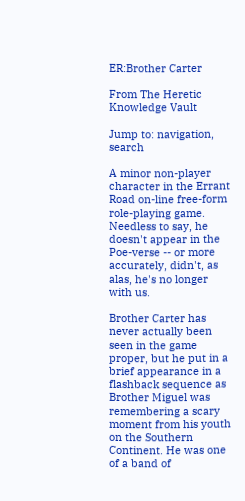ER:Brother Carter

From The Heretic Knowledge Vault

Jump to: navigation, search

A minor non-player character in the Errant Road on-line free-form role-playing game. Needless to say, he doesn't appear in the Poe-verse -- or more accurately, didn't, as alas, he's no longer with us.

Brother Carter has never actually been seen in the game proper, but he put in a brief appearance in a flashback sequence as Brother Miguel was remembering a scary moment from his youth on the Southern Continent. He was one of a band of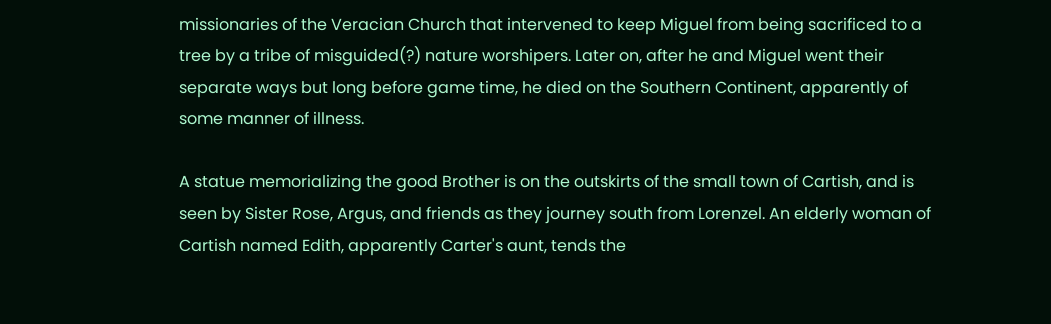missionaries of the Veracian Church that intervened to keep Miguel from being sacrificed to a tree by a tribe of misguided(?) nature worshipers. Later on, after he and Miguel went their separate ways but long before game time, he died on the Southern Continent, apparently of some manner of illness.

A statue memorializing the good Brother is on the outskirts of the small town of Cartish, and is seen by Sister Rose, Argus, and friends as they journey south from Lorenzel. An elderly woman of Cartish named Edith, apparently Carter's aunt, tends the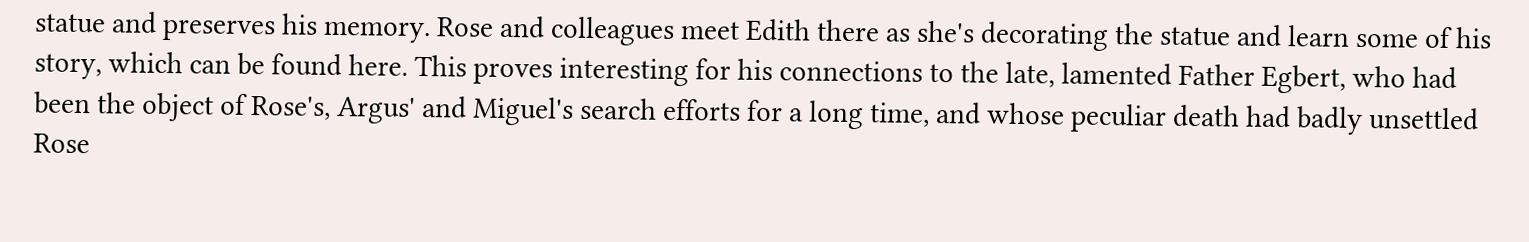statue and preserves his memory. Rose and colleagues meet Edith there as she's decorating the statue and learn some of his story, which can be found here. This proves interesting for his connections to the late, lamented Father Egbert, who had been the object of Rose's, Argus' and Miguel's search efforts for a long time, and whose peculiar death had badly unsettled Rose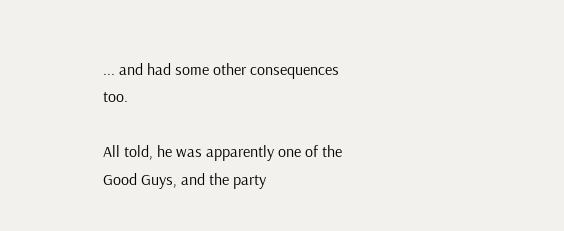... and had some other consequences too.

All told, he was apparently one of the Good Guys, and the party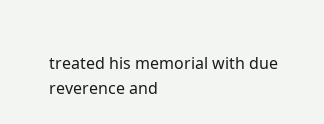treated his memorial with due reverence and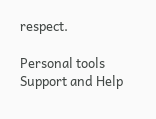respect.

Personal tools
Support and Help